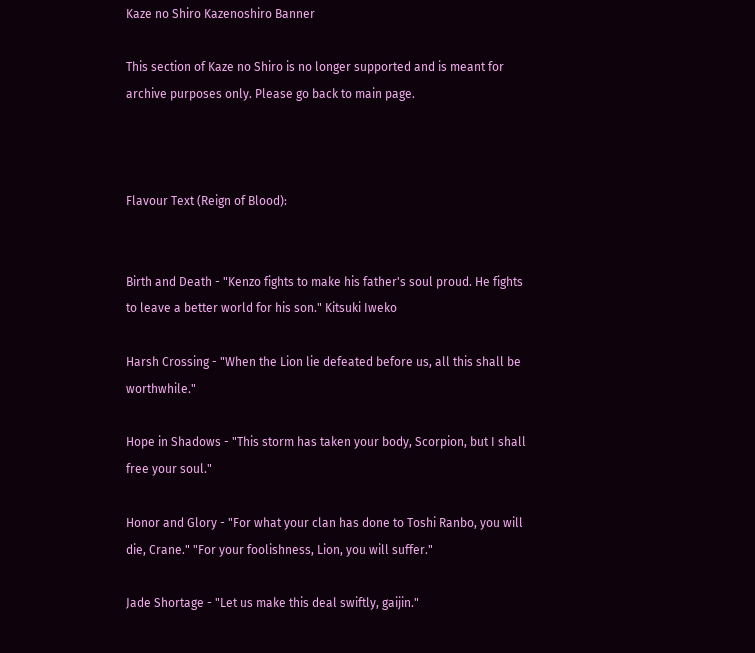Kaze no Shiro Kazenoshiro Banner

This section of Kaze no Shiro is no longer supported and is meant for archive purposes only. Please go back to main page.



Flavour Text (Reign of Blood):


Birth and Death - "Kenzo fights to make his father's soul proud. He fights to leave a better world for his son." Kitsuki Iweko

Harsh Crossing - "When the Lion lie defeated before us, all this shall be worthwhile."

Hope in Shadows - "This storm has taken your body, Scorpion, but I shall free your soul."

Honor and Glory - "For what your clan has done to Toshi Ranbo, you will die, Crane." "For your foolishness, Lion, you will suffer."

Jade Shortage - "Let us make this deal swiftly, gaijin."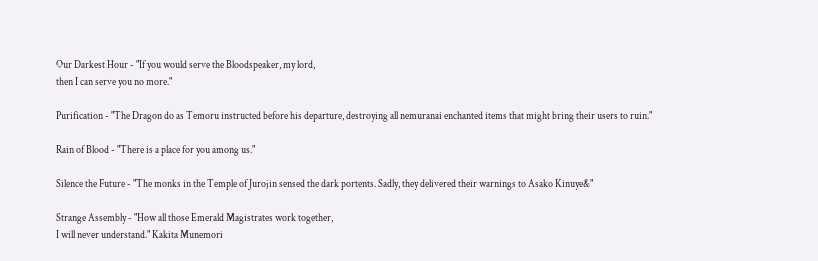Our Darkest Hour - "If you would serve the Bloodspeaker, my lord,
then I can serve you no more."

Purification - "The Dragon do as Temoru instructed before his departure, destroying all nemuranai enchanted items that might bring their users to ruin."

Rain of Blood - "There is a place for you among us."

Silence the Future - "The monks in the Temple of Jurojin sensed the dark portents. Sadly, they delivered their warnings to Asako Kinuye&"

Strange Assembly - "How all those Emerald Magistrates work together,
I will never understand." Kakita Munemori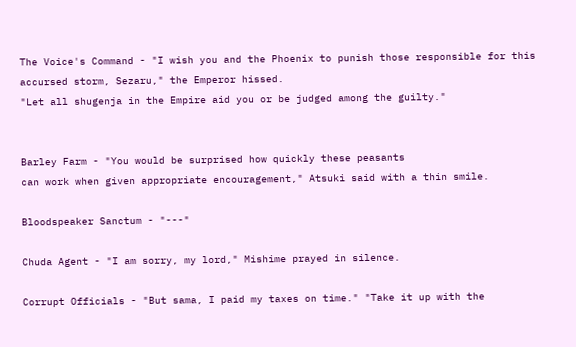The Voice's Command - "I wish you and the Phoenix to punish those responsible for this accursed storm, Sezaru," the Emperor hissed.
"Let all shugenja in the Empire aid you or be judged among the guilty."


Barley Farm - "You would be surprised how quickly these peasants
can work when given appropriate encouragement," Atsuki said with a thin smile.

Bloodspeaker Sanctum - "---"

Chuda Agent - "I am sorry, my lord," Mishime prayed in silence.

Corrupt Officials - "But sama, I paid my taxes on time." "Take it up with the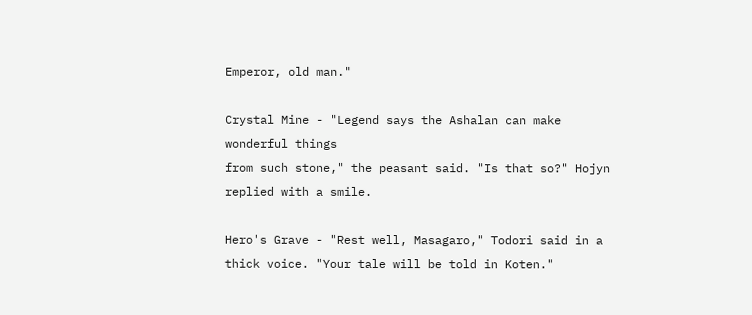Emperor, old man."

Crystal Mine - "Legend says the Ashalan can make wonderful things
from such stone," the peasant said. "Is that so?" Hojyn replied with a smile.

Hero's Grave - "Rest well, Masagaro," Todori said in a thick voice. "Your tale will be told in Koten."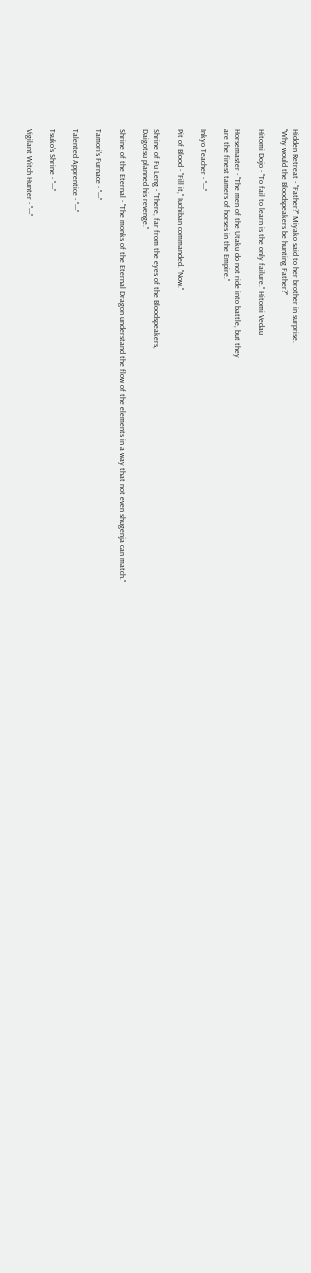Hidden Retreat - "Father?" Miyako said to her brother in surprise.
"Why would the Bloodspeakers be hunting Father?"

Hitomi Dojo - "To fail to learn is the only failure." Hitomi Vedau

Horsemaster - "The men of the Utaku do not ride into battle, but they
are the finest tamers of horses in the Empire."

Inkyo Teacher - "---"

Pit of Blood - "Fill it," Iuchiban commanded. "Now."

Shrine of Fu Leng - "There, far from the eyes of the Bloodspeakers,
Daigotsu planned his revenge."

Shrine of the Eternal - "The monks of the Eternal Dragon understand the flow of the elements in a way that not even shugenja can match."

Tamori's Furnace - "---"

Talented Apprentice - "---"

Tsuko's Shrine - "---"

Vigilant Witch Hunter - "---"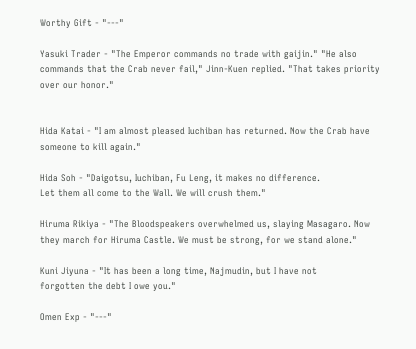Worthy Gift - "---"

Yasuki Trader - "The Emperor commands no trade with gaijin." "He also commands that the Crab never fail," Jinn-Kuen replied. "That takes priority over our honor."


Hida Katai - "I am almost pleased Iuchiban has returned. Now the Crab have someone to kill again."

Hida Soh - "Daigotsu, Iuchiban, Fu Leng, it makes no difference.
Let them all come to the Wall. We will crush them."

Hiruma Rikiya - "The Bloodspeakers overwhelmed us, slaying Masagaro. Now they march for Hiruma Castle. We must be strong, for we stand alone."

Kuni Jiyuna - "It has been a long time, Najmudin, but I have not
forgotten the debt I owe you."

Omen Exp - "---"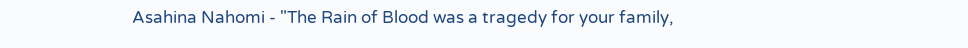Asahina Nahomi - "The Rain of Blood was a tragedy for your family,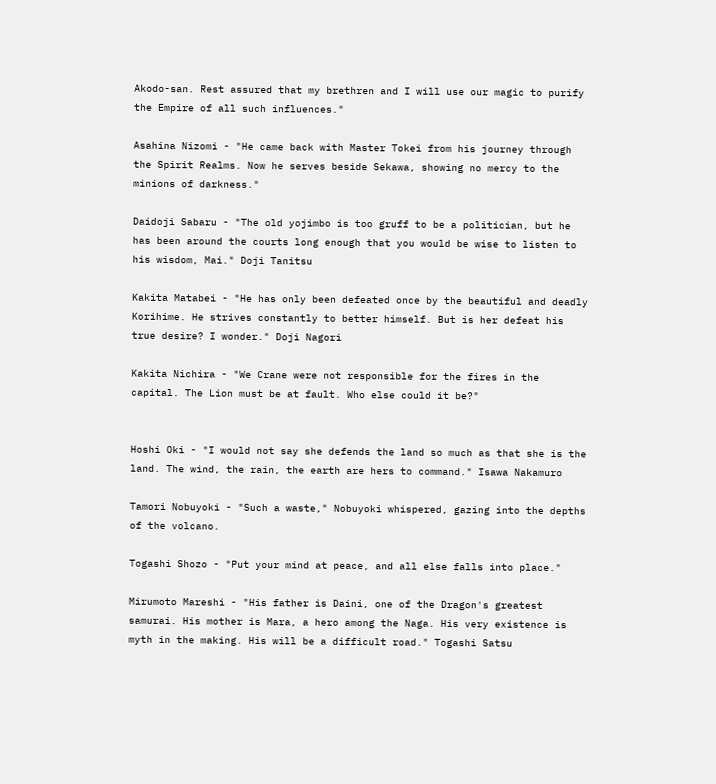Akodo-san. Rest assured that my brethren and I will use our magic to purify the Empire of all such influences."

Asahina Nizomi - "He came back with Master Tokei from his journey through the Spirit Realms. Now he serves beside Sekawa, showing no mercy to the minions of darkness."

Daidoji Sabaru - "The old yojimbo is too gruff to be a politician, but he
has been around the courts long enough that you would be wise to listen to his wisdom, Mai." Doji Tanitsu

Kakita Matabei - "He has only been defeated once by the beautiful and deadly Korihime. He strives constantly to better himself. But is her defeat his true desire? I wonder." Doji Nagori

Kakita Nichira - "We Crane were not responsible for the fires in the capital. The Lion must be at fault. Who else could it be?"


Hoshi Oki - "I would not say she defends the land so much as that she is the land. The wind, the rain, the earth are hers to command." Isawa Nakamuro

Tamori Nobuyoki - "Such a waste," Nobuyoki whispered, gazing into the depths of the volcano.

Togashi Shozo - "Put your mind at peace, and all else falls into place."

Mirumoto Mareshi - "His father is Daini, one of the Dragon's greatest
samurai. His mother is Mara, a hero among the Naga. His very existence is myth in the making. His will be a difficult road." Togashi Satsu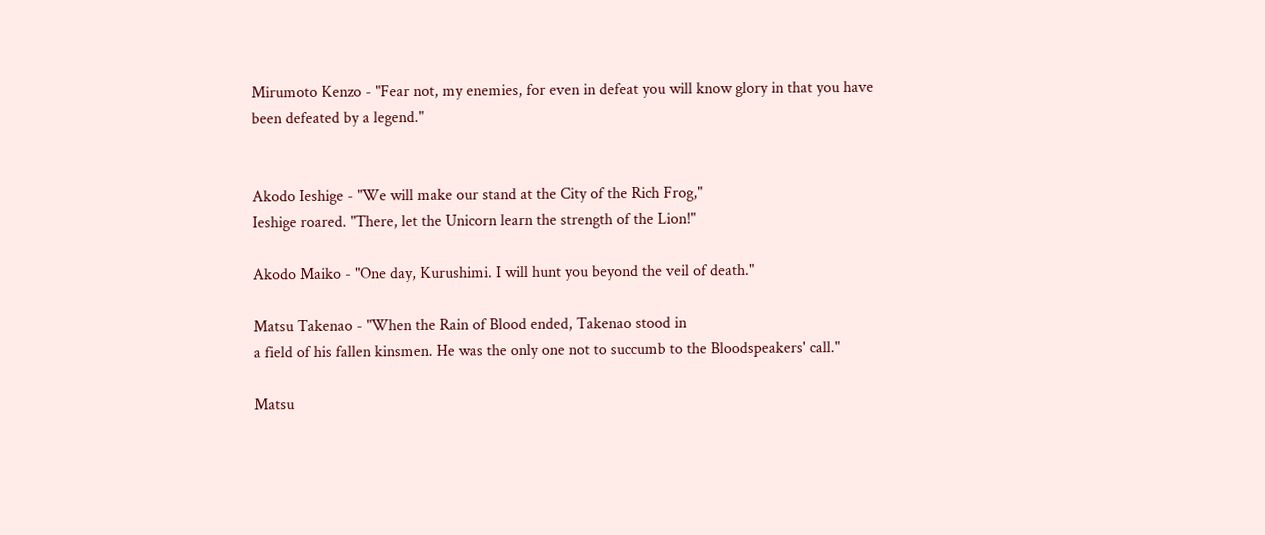Mirumoto Kenzo - "Fear not, my enemies, for even in defeat you will know glory in that you have been defeated by a legend."


Akodo Ieshige - "We will make our stand at the City of the Rich Frog,"
Ieshige roared. "There, let the Unicorn learn the strength of the Lion!"

Akodo Maiko - "One day, Kurushimi. I will hunt you beyond the veil of death."

Matsu Takenao - "When the Rain of Blood ended, Takenao stood in
a field of his fallen kinsmen. He was the only one not to succumb to the Bloodspeakers' call."

Matsu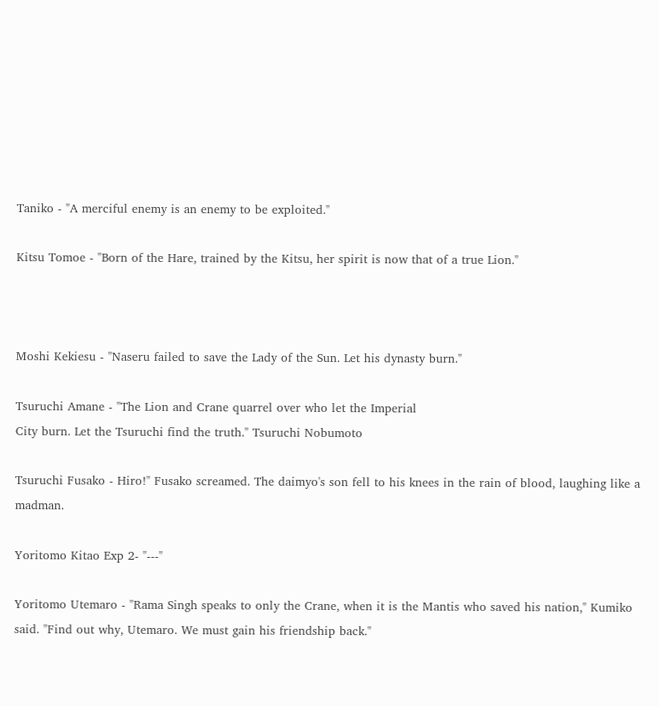Taniko - "A merciful enemy is an enemy to be exploited."

Kitsu Tomoe - "Born of the Hare, trained by the Kitsu, her spirit is now that of a true Lion."



Moshi Kekiesu - "Naseru failed to save the Lady of the Sun. Let his dynasty burn."

Tsuruchi Amane - "The Lion and Crane quarrel over who let the Imperial
City burn. Let the Tsuruchi find the truth." Tsuruchi Nobumoto

Tsuruchi Fusako - Hiro!" Fusako screamed. The daimyo's son fell to his knees in the rain of blood, laughing like a madman.

Yoritomo Kitao Exp 2- "---"

Yoritomo Utemaro - "Rama Singh speaks to only the Crane, when it is the Mantis who saved his nation," Kumiko said. "Find out why, Utemaro. We must gain his friendship back."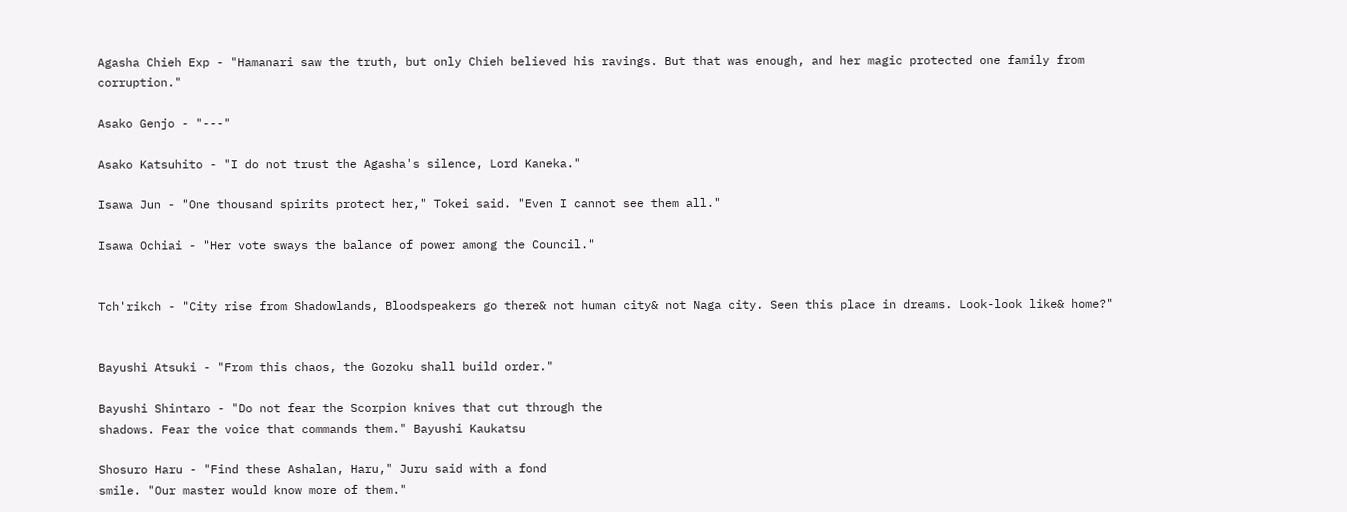Agasha Chieh Exp - "Hamanari saw the truth, but only Chieh believed his ravings. But that was enough, and her magic protected one family from corruption."

Asako Genjo - "---"

Asako Katsuhito - "I do not trust the Agasha's silence, Lord Kaneka."

Isawa Jun - "One thousand spirits protect her," Tokei said. "Even I cannot see them all."

Isawa Ochiai - "Her vote sways the balance of power among the Council."


Tch'rikch - "City rise from Shadowlands, Bloodspeakers go there& not human city& not Naga city. Seen this place in dreams. Look-look like& home?"


Bayushi Atsuki - "From this chaos, the Gozoku shall build order."

Bayushi Shintaro - "Do not fear the Scorpion knives that cut through the
shadows. Fear the voice that commands them." Bayushi Kaukatsu

Shosuro Haru - "Find these Ashalan, Haru," Juru said with a fond
smile. "Our master would know more of them."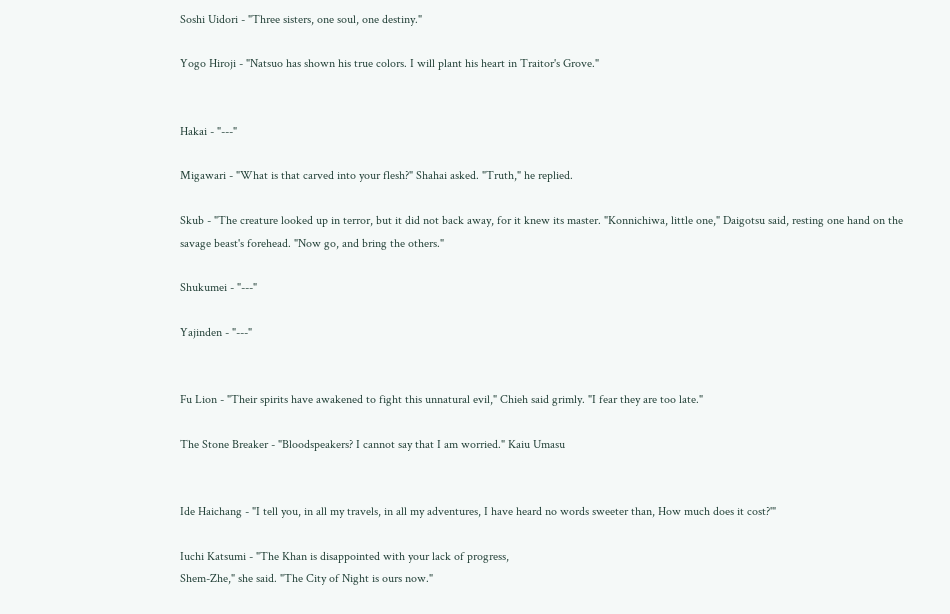Soshi Uidori - "Three sisters, one soul, one destiny."

Yogo Hiroji - "Natsuo has shown his true colors. I will plant his heart in Traitor's Grove."


Hakai - "---"

Migawari - "What is that carved into your flesh?" Shahai asked. "Truth," he replied.

Skub - "The creature looked up in terror, but it did not back away, for it knew its master. "Konnichiwa, little one," Daigotsu said, resting one hand on the savage beast's forehead. "Now go, and bring the others."

Shukumei - "---"

Yajinden - "---"


Fu Lion - "Their spirits have awakened to fight this unnatural evil," Chieh said grimly. "I fear they are too late."

The Stone Breaker - "Bloodspeakers? I cannot say that I am worried." Kaiu Umasu


Ide Haichang - "I tell you, in all my travels, in all my adventures, I have heard no words sweeter than, How much does it cost?'"

Iuchi Katsumi - "The Khan is disappointed with your lack of progress,
Shem-Zhe," she said. "The City of Night is ours now."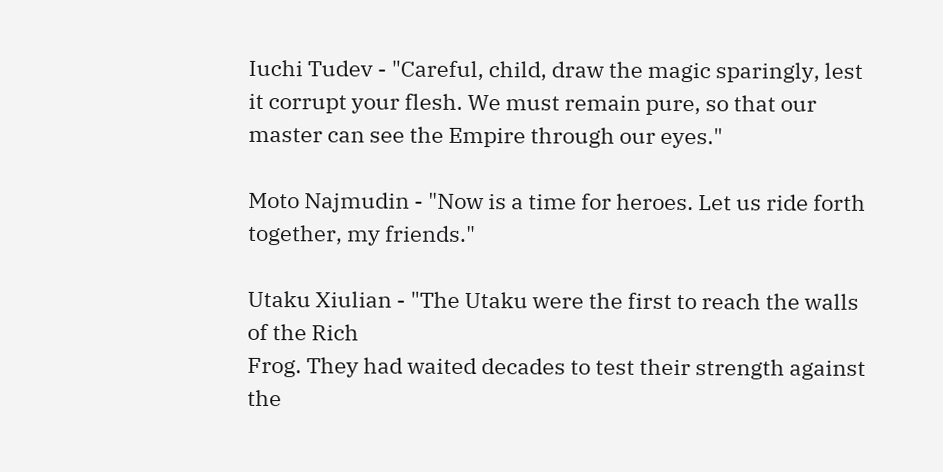Iuchi Tudev - "Careful, child, draw the magic sparingly, lest it corrupt your flesh. We must remain pure, so that our master can see the Empire through our eyes."

Moto Najmudin - "Now is a time for heroes. Let us ride forth together, my friends."

Utaku Xiulian - "The Utaku were the first to reach the walls of the Rich
Frog. They had waited decades to test their strength against the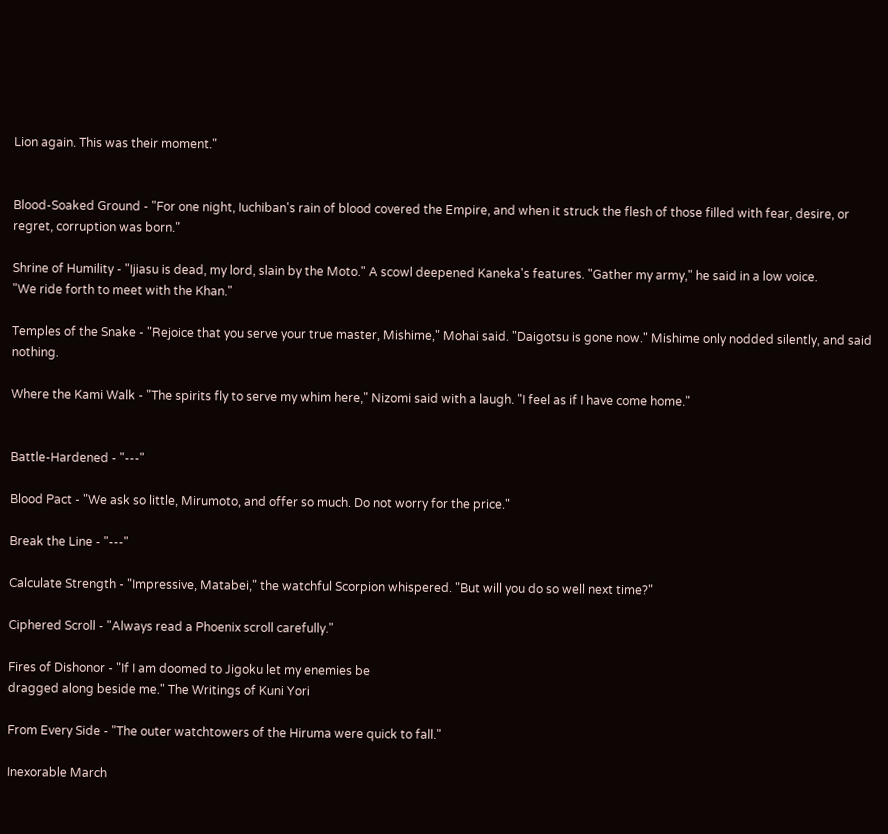Lion again. This was their moment."


Blood-Soaked Ground - "For one night, Iuchiban's rain of blood covered the Empire, and when it struck the flesh of those filled with fear, desire, or regret, corruption was born."

Shrine of Humility - "Ijiasu is dead, my lord, slain by the Moto." A scowl deepened Kaneka's features. "Gather my army," he said in a low voice.
"We ride forth to meet with the Khan."

Temples of the Snake - "Rejoice that you serve your true master, Mishime," Mohai said. "Daigotsu is gone now." Mishime only nodded silently, and said nothing.

Where the Kami Walk - "The spirits fly to serve my whim here," Nizomi said with a laugh. "I feel as if I have come home."


Battle-Hardened - "---"

Blood Pact - "We ask so little, Mirumoto, and offer so much. Do not worry for the price."

Break the Line - "---"

Calculate Strength - "Impressive, Matabei," the watchful Scorpion whispered. "But will you do so well next time?"

Ciphered Scroll - "Always read a Phoenix scroll carefully."

Fires of Dishonor - "If I am doomed to Jigoku let my enemies be
dragged along beside me." The Writings of Kuni Yori

From Every Side - "The outer watchtowers of the Hiruma were quick to fall."

Inexorable March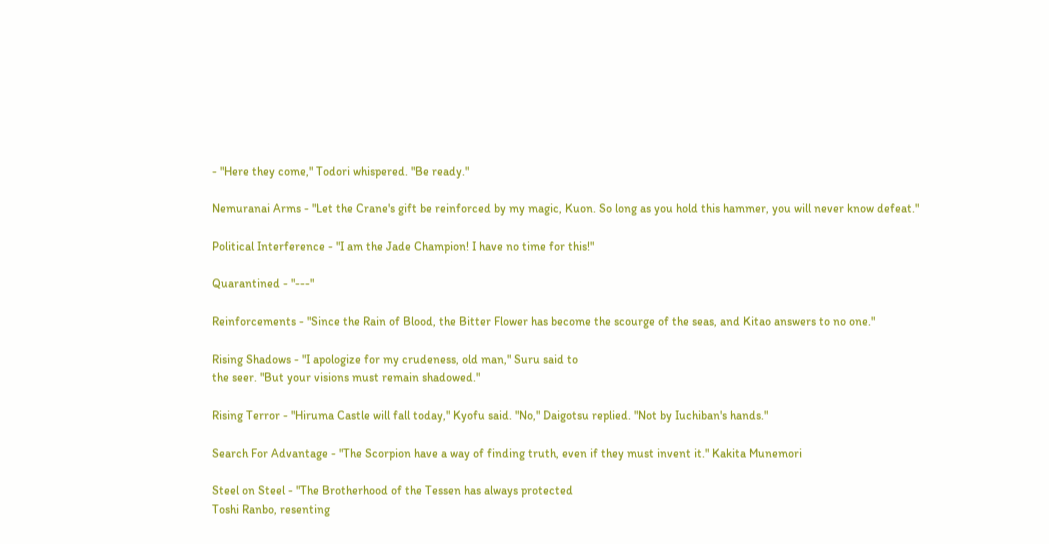- "Here they come," Todori whispered. "Be ready."

Nemuranai Arms - "Let the Crane's gift be reinforced by my magic, Kuon. So long as you hold this hammer, you will never know defeat."

Political Interference - "I am the Jade Champion! I have no time for this!"

Quarantined - "---"

Reinforcements - "Since the Rain of Blood, the Bitter Flower has become the scourge of the seas, and Kitao answers to no one."

Rising Shadows - "I apologize for my crudeness, old man," Suru said to
the seer. "But your visions must remain shadowed."

Rising Terror - "Hiruma Castle will fall today," Kyofu said. "No," Daigotsu replied. "Not by Iuchiban's hands."

Search For Advantage - "The Scorpion have a way of finding truth, even if they must invent it." Kakita Munemori

Steel on Steel - "The Brotherhood of the Tessen has always protected
Toshi Ranbo, resenting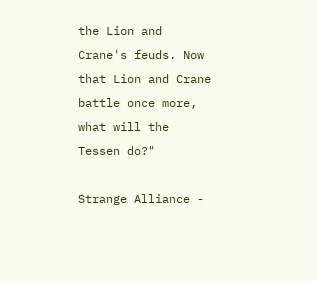the Lion and Crane's feuds. Now that Lion and Crane battle once more, what will the Tessen do?"

Strange Alliance -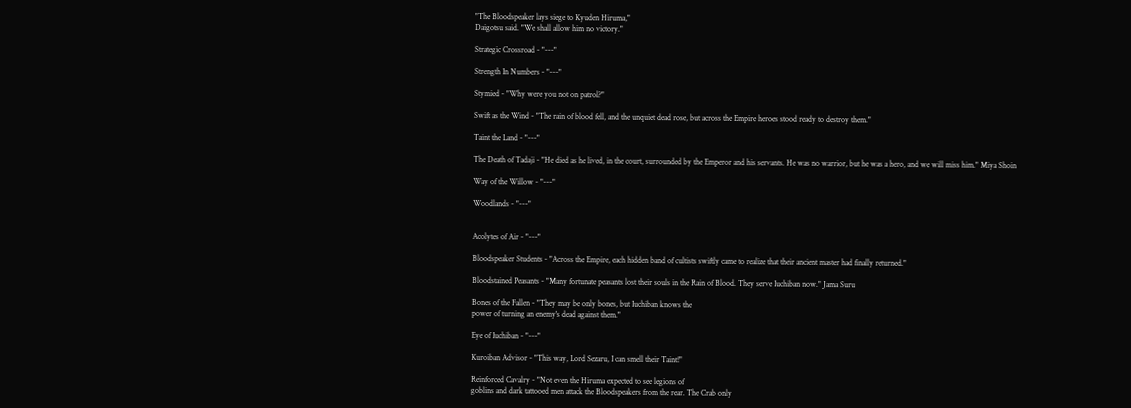"The Bloodspeaker lays siege to Kyuden Hiruma,"
Daigotsu said. "We shall allow him no victory."

Strategic Crossroad - "---"

Strength In Numbers - "---"

Stymied - "Why were you not on patrol?"

Swift as the Wind - "The rain of blood fell, and the unquiet dead rose, but across the Empire heroes stood ready to destroy them."

Taint the Land - "---"

The Death of Tadaji - "He died as he lived, in the court, surrounded by the Emperor and his servants. He was no warrior, but he was a hero, and we will miss him." Miya Shoin

Way of the Willow - "---"

Woodlands - "---"


Acolytes of Air - "---"

Bloodspeaker Students - "Across the Empire, each hidden band of cultists swiftly came to realize that their ancient master had finally returned."

Bloodstained Peasants - "Many fortunate peasants lost their souls in the Rain of Blood. They serve Iuchiban now." Jama Suru

Bones of the Fallen - "They may be only bones, but Iuchiban knows the
power of turning an enemy's dead against them."

Eye of Iuchiban - "---"

Kuroiban Advisor - "This way, Lord Sezaru, I can smell their Taint!"

Reinforced Cavalry - "Not even the Hiruma expected to see legions of
goblins and dark tattooed men attack the Bloodspeakers from the rear. The Crab only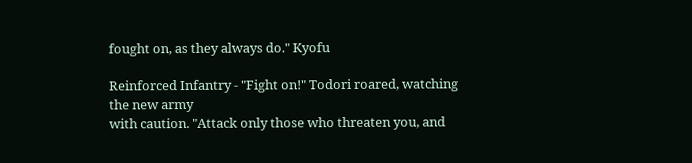fought on, as they always do." Kyofu

Reinforced Infantry - "Fight on!" Todori roared, watching the new army
with caution. "Attack only those who threaten you, and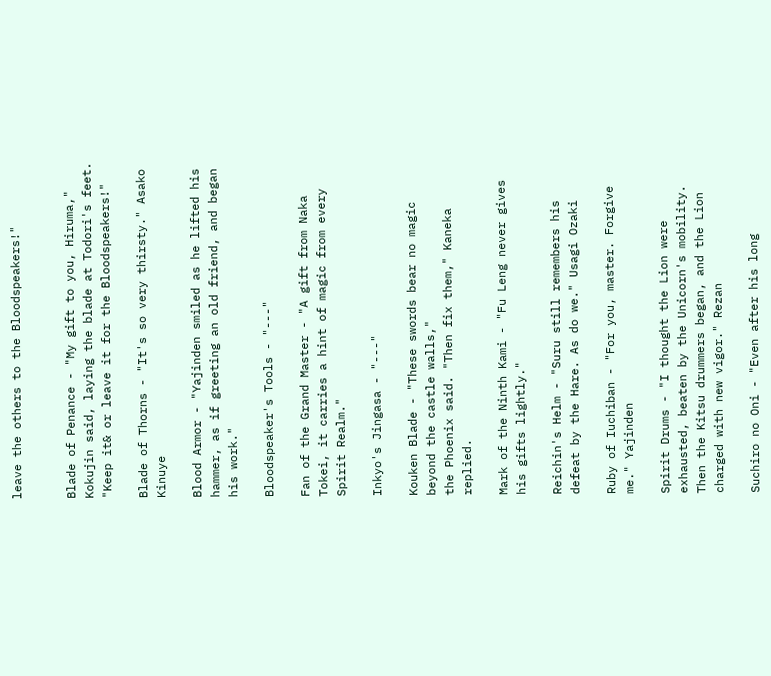leave the others to the Bloodspeakers!"


Blade of Penance - "My gift to you, Hiruma," Kokujin said, laying the blade at Todori's feet. "Keep it& or leave it for the Bloodspeakers!"

Blade of Thorns - "It's so very thirsty." Asako Kinuye

Blood Armor - "Yajinden smiled as he lifted his hammer, as if greeting an old friend, and began his work."

Bloodspeaker's Tools - "---"

Fan of the Grand Master - "A gift from Naka Tokei, it carries a hint of magic from every Spirit Realm."

Inkyo's Jingasa - "---"

Kouken Blade - "These swords bear no magic beyond the castle walls,"
the Phoenix said. "Then fix them," Kaneka replied.

Mark of the Ninth Kami - "Fu Leng never gives his gifts lightly."

Reichin's Helm - "Suru still remembers his defeat by the Hare. As do we." Usagi Ozaki

Ruby of Iuchiban - "For you, master. Forgive me." Yajinden

Spirit Drums - "I thought the Lion were exhausted, beaten by the Unicorn's mobility. Then the Kitsu drummers began, and the Lion charged with new vigor." Rezan

Suchiro no Oni - "Even after his long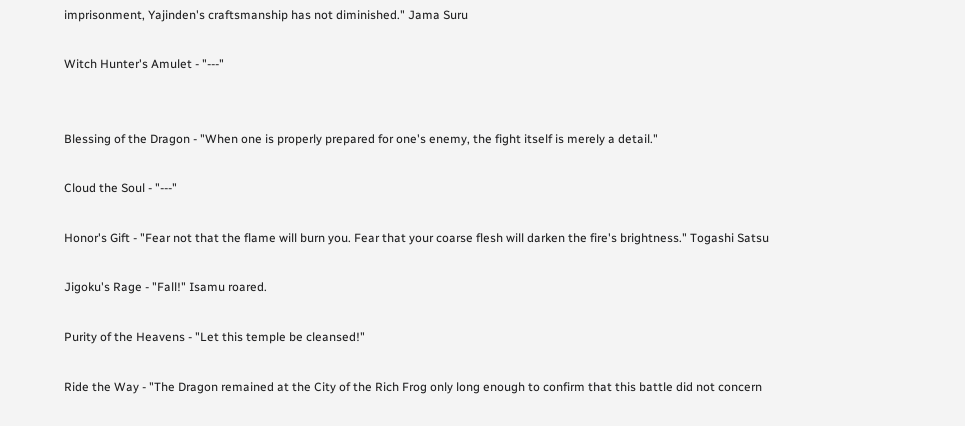imprisonment, Yajinden's craftsmanship has not diminished." Jama Suru

Witch Hunter's Amulet - "---"


Blessing of the Dragon - "When one is properly prepared for one's enemy, the fight itself is merely a detail."

Cloud the Soul - "---"

Honor's Gift - "Fear not that the flame will burn you. Fear that your coarse flesh will darken the fire's brightness." Togashi Satsu

Jigoku's Rage - "Fall!" Isamu roared.

Purity of the Heavens - "Let this temple be cleansed!"

Ride the Way - "The Dragon remained at the City of the Rich Frog only long enough to confirm that this battle did not concern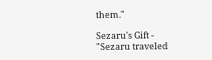them."

Sezaru's Gift - "Sezaru traveled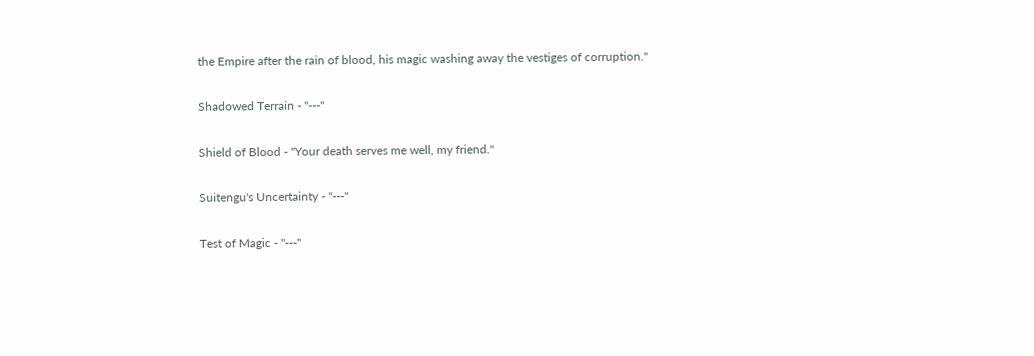the Empire after the rain of blood, his magic washing away the vestiges of corruption."

Shadowed Terrain - "---"

Shield of Blood - "Your death serves me well, my friend."

Suitengu's Uncertainty - "---"

Test of Magic - "---"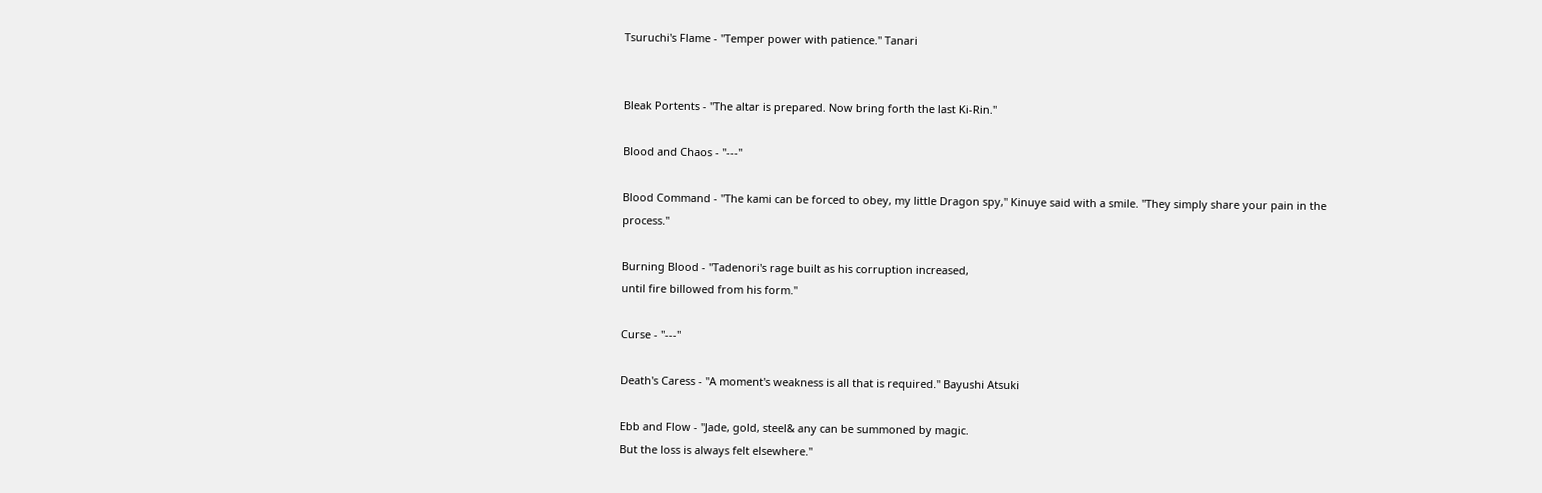Tsuruchi's Flame - "Temper power with patience." Tanari


Bleak Portents - "The altar is prepared. Now bring forth the last Ki-Rin."

Blood and Chaos - "---"

Blood Command - "The kami can be forced to obey, my little Dragon spy," Kinuye said with a smile. "They simply share your pain in the process."

Burning Blood - "Tadenori's rage built as his corruption increased,
until fire billowed from his form."

Curse - "---"

Death's Caress - "A moment's weakness is all that is required." Bayushi Atsuki

Ebb and Flow - "Jade, gold, steel& any can be summoned by magic.
But the loss is always felt elsewhere."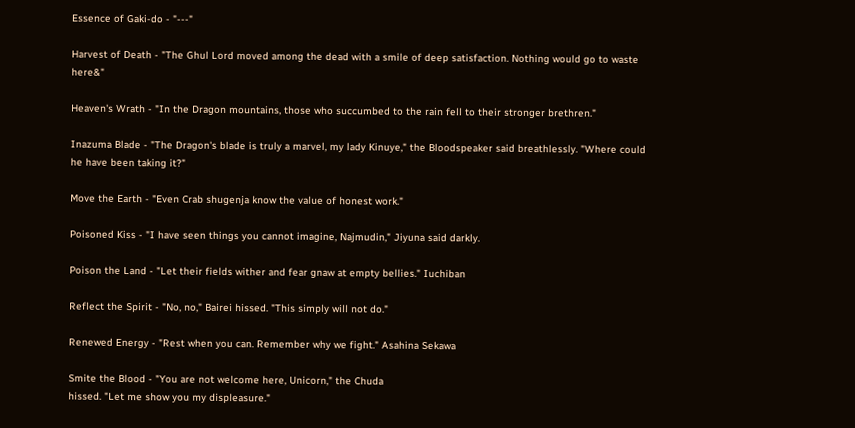Essence of Gaki-do - "---"

Harvest of Death - "The Ghul Lord moved among the dead with a smile of deep satisfaction. Nothing would go to waste here&"

Heaven's Wrath - "In the Dragon mountains, those who succumbed to the rain fell to their stronger brethren."

Inazuma Blade - "The Dragon's blade is truly a marvel, my lady Kinuye," the Bloodspeaker said breathlessly. "Where could he have been taking it?"

Move the Earth - "Even Crab shugenja know the value of honest work."

Poisoned Kiss - "I have seen things you cannot imagine, Najmudin," Jiyuna said darkly.

Poison the Land - "Let their fields wither and fear gnaw at empty bellies." Iuchiban

Reflect the Spirit - "No, no," Bairei hissed. "This simply will not do."

Renewed Energy - "Rest when you can. Remember why we fight." Asahina Sekawa

Smite the Blood - "You are not welcome here, Unicorn," the Chuda
hissed. "Let me show you my displeasure."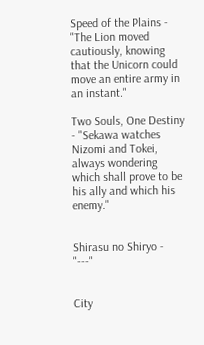Speed of the Plains - "The Lion moved cautiously, knowing that the Unicorn could move an entire army in an instant."

Two Souls, One Destiny - "Sekawa watches Nizomi and Tokei, always wondering which shall prove to be his ally and which his enemy."


Shirasu no Shiryo - "---"


City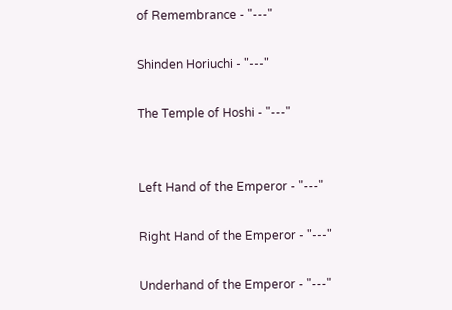of Remembrance - "---"

Shinden Horiuchi - "---"

The Temple of Hoshi - "---"


Left Hand of the Emperor - "---"

Right Hand of the Emperor - "---"

Underhand of the Emperor - "---"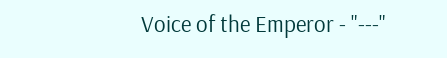Voice of the Emperor - "---"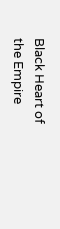Black Heart of the Empire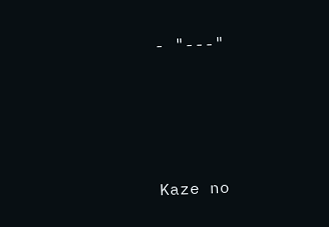- "---"





Kaze no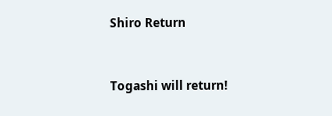Shiro Return


Togashi will return!